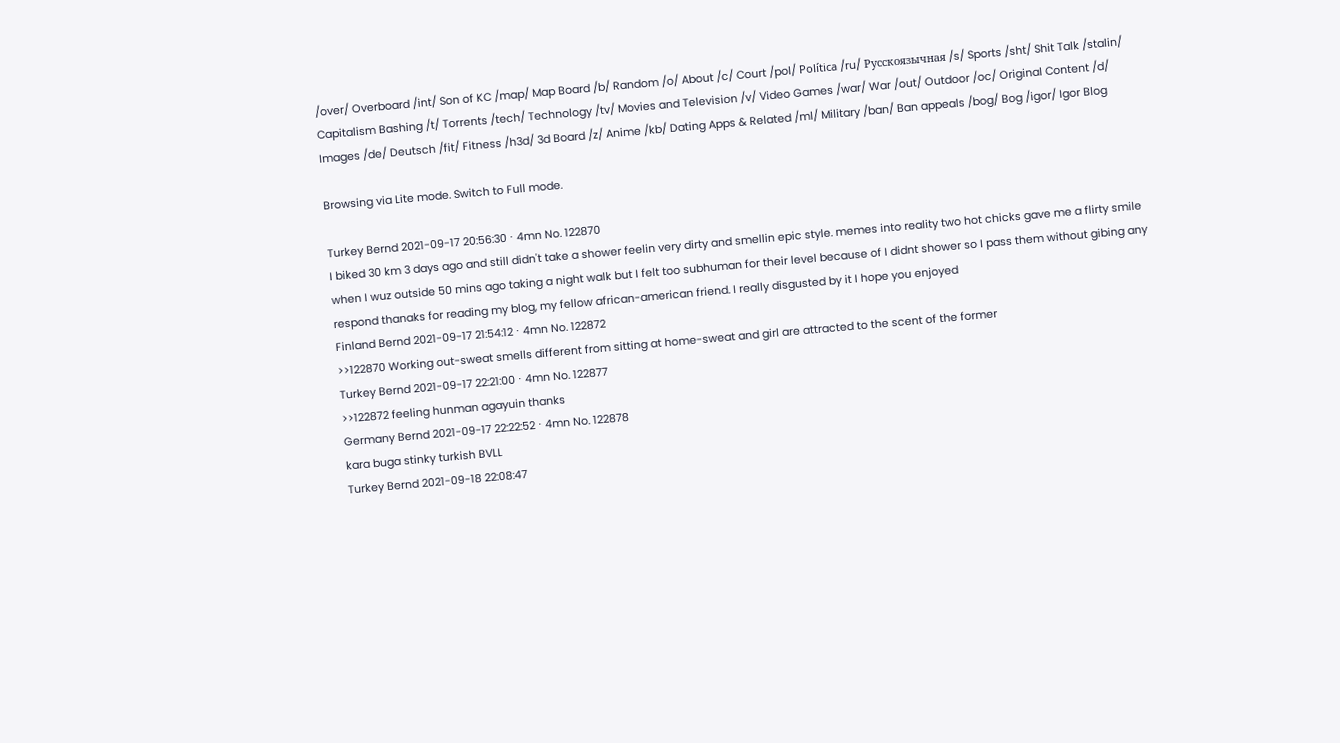/over/ Overboard /int/ Son of KC /map/ Map Board /b/ Random /o/ About /c/ Court /pol/ Política /ru/ Русскоязычная /s/ Sports /sht/ Shit Talk /stalin/ Capitalism Bashing /t/ Torrents /tech/ Technology /tv/ Movies and Television /v/ Video Games /war/ War /out/ Outdoor /oc/ Original Content /d/ Images /de/ Deutsch /fit/ Fitness /h3d/ 3d Board /z/ Anime /kb/ Dating Apps & Related /ml/ Military /ban/ Ban appeals /bog/ Bog /igor/ Igor Blog

Browsing via Lite mode. Switch to Full mode.

Turkey Bernd 2021-09-17 20:56:30 ⋅ 4mn No. 122870
I biked 30 km 3 days ago and still didn't take a shower feelin very dirty and smellin epic style. memes into reality two hot chicks gave me a flirty smile when I wuz outside 50 mins ago taking a night walk but I felt too subhuman for their level because of I didnt shower so I pass them without gibing any respond thanaks for reading my blog, my fellow african-american friend. I really disgusted by it I hope you enjoyed
Finland Bernd 2021-09-17 21:54:12 ⋅ 4mn No. 122872
>>122870 Working out-sweat smells different from sitting at home-sweat and girl are attracted to the scent of the former
Turkey Bernd 2021-09-17 22:21:00 ⋅ 4mn No. 122877
>>122872 feeling hunman agayuin thanks
Germany Bernd 2021-09-17 22:22:52 ⋅ 4mn No. 122878
kara buga stinky turkish BVLL
Turkey Bernd 2021-09-18 22:08:47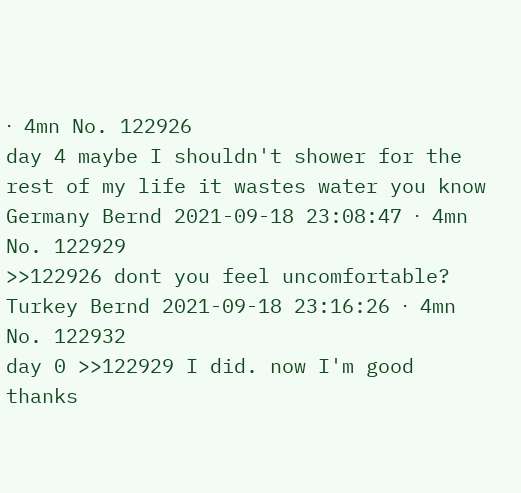⋅ 4mn No. 122926
day 4 maybe I shouldn't shower for the rest of my life it wastes water you know
Germany Bernd 2021-09-18 23:08:47 ⋅ 4mn No. 122929
>>122926 dont you feel uncomfortable?
Turkey Bernd 2021-09-18 23:16:26 ⋅ 4mn No. 122932
day 0 >>122929 I did. now I'm good thanks